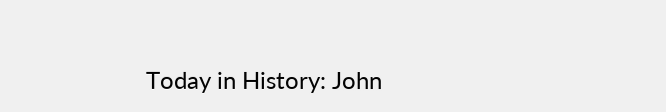Today in History: John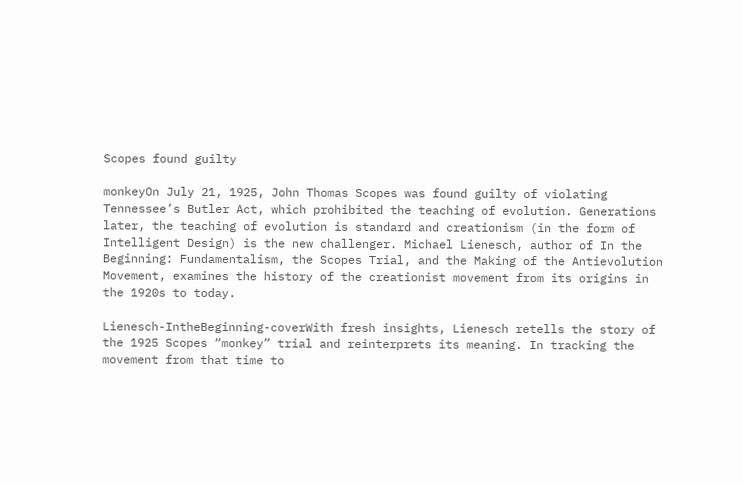Scopes found guilty

monkeyOn July 21, 1925, John Thomas Scopes was found guilty of violating Tennessee’s Butler Act, which prohibited the teaching of evolution. Generations later, the teaching of evolution is standard and creationism (in the form of Intelligent Design) is the new challenger. Michael Lienesch, author of In the Beginning: Fundamentalism, the Scopes Trial, and the Making of the Antievolution Movement, examines the history of the creationist movement from its origins in the 1920s to today.

Lienesch-IntheBeginning-coverWith fresh insights, Lienesch retells the story of the 1925 Scopes “monkey” trial and reinterprets its meaning. In tracking the movement from that time to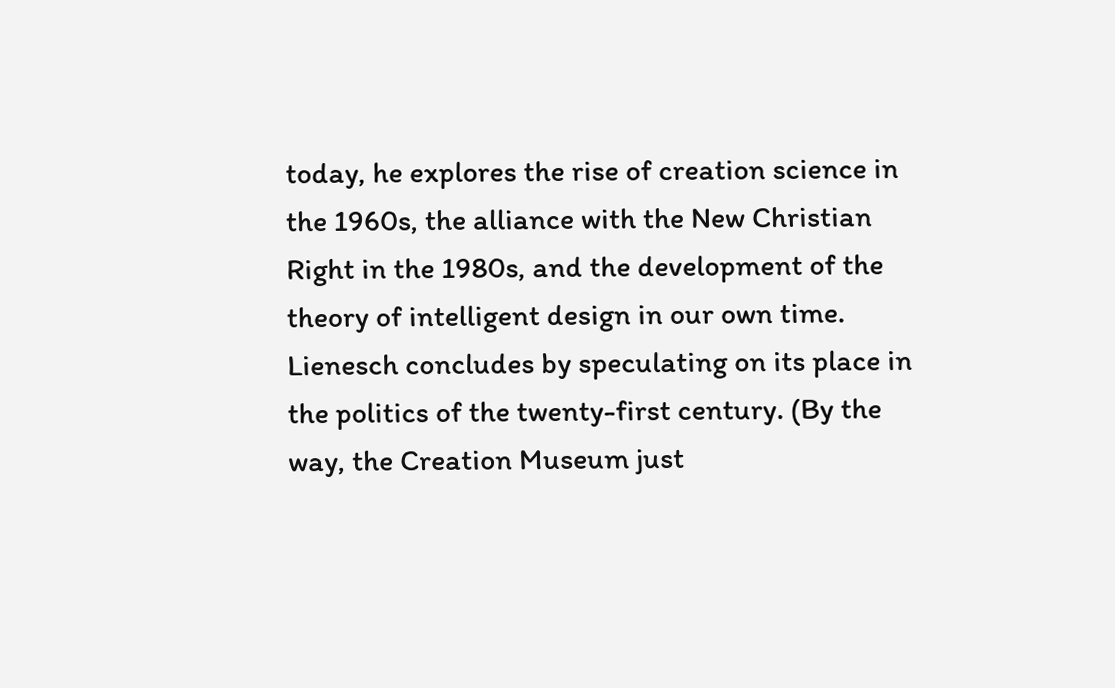today, he explores the rise of creation science in the 1960s, the alliance with the New Christian Right in the 1980s, and the development of the theory of intelligent design in our own time. Lienesch concludes by speculating on its place in the politics of the twenty-first century. (By the way, the Creation Museum just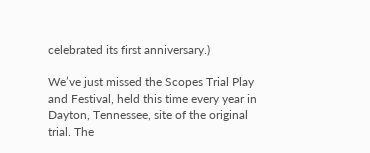celebrated its first anniversary.)

We’ve just missed the Scopes Trial Play and Festival, held this time every year in Dayton, Tennessee, site of the original trial. The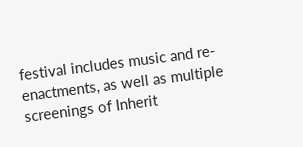festival includes music and re-enactments, as well as multiple screenings of Inherit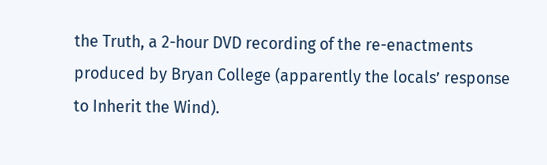the Truth, a 2-hour DVD recording of the re-enactments produced by Bryan College (apparently the locals’ response to Inherit the Wind).